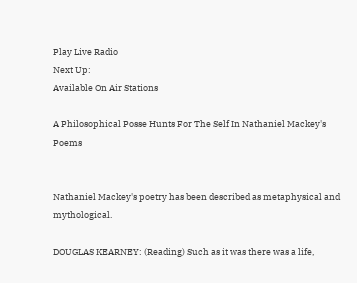Play Live Radio
Next Up:
Available On Air Stations

A Philosophical Posse Hunts For The Self In Nathaniel Mackey's Poems


Nathaniel Mackey's poetry has been described as metaphysical and mythological.

DOUGLAS KEARNEY: (Reading) Such as it was there was a life,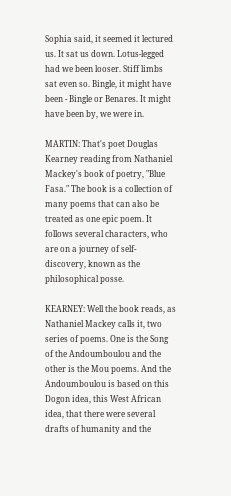Sophia said, it seemed it lectured us. It sat us down. Lotus-legged had we been looser. Stiff limbs sat even so. Bingle, it might have been - Bingle or Benares. It might have been by, we were in.

MARTIN: That's poet Douglas Kearney reading from Nathaniel Mackey's book of poetry, "Blue Fasa." The book is a collection of many poems that can also be treated as one epic poem. It follows several characters, who are on a journey of self-discovery, known as the philosophical posse.

KEARNEY: Well the book reads, as Nathaniel Mackey calls it, two series of poems. One is the Song of the Andoumboulou and the other is the Mou poems. And the Andoumboulou is based on this Dogon idea, this West African idea, that there were several drafts of humanity and the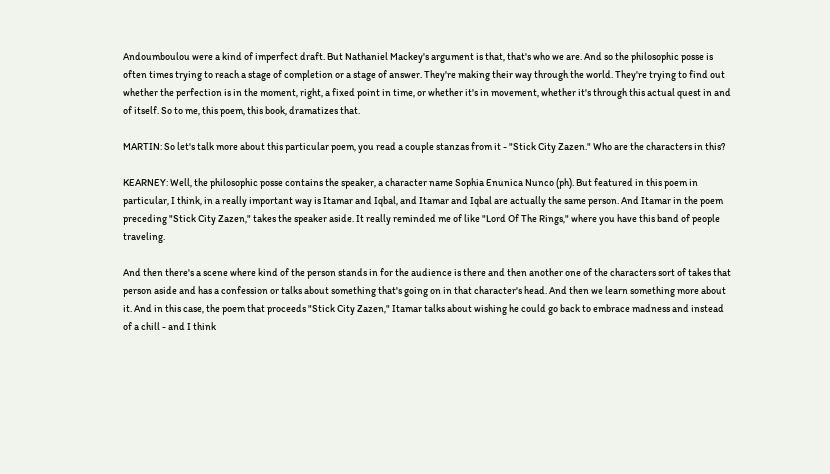Andoumboulou were a kind of imperfect draft. But Nathaniel Mackey's argument is that, that's who we are. And so the philosophic posse is often times trying to reach a stage of completion or a stage of answer. They're making their way through the world. They're trying to find out whether the perfection is in the moment, right, a fixed point in time, or whether it's in movement, whether it's through this actual quest in and of itself. So to me, this poem, this book, dramatizes that.

MARTIN: So let's talk more about this particular poem, you read a couple stanzas from it - "Stick City Zazen." Who are the characters in this?

KEARNEY: Well, the philosophic posse contains the speaker, a character name Sophia Enunica Nunco (ph). But featured in this poem in particular, I think, in a really important way is Itamar and Iqbal, and Itamar and Iqbal are actually the same person. And Itamar in the poem preceding "Stick City Zazen," takes the speaker aside. It really reminded me of like "Lord Of The Rings," where you have this band of people traveling.

And then there's a scene where kind of the person stands in for the audience is there and then another one of the characters sort of takes that person aside and has a confession or talks about something that's going on in that character's head. And then we learn something more about it. And in this case, the poem that proceeds "Stick City Zazen," Itamar talks about wishing he could go back to embrace madness and instead of a chill - and I think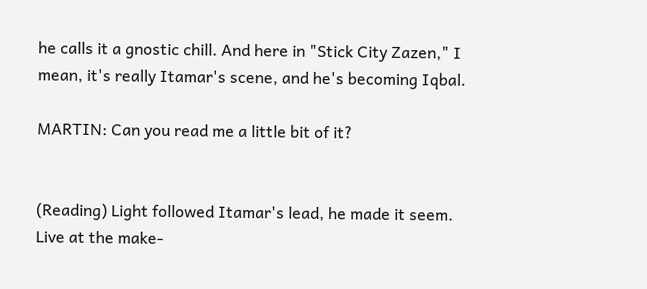he calls it a gnostic chill. And here in "Stick City Zazen," I mean, it's really Itamar's scene, and he's becoming Iqbal.

MARTIN: Can you read me a little bit of it?


(Reading) Light followed Itamar's lead, he made it seem. Live at the make-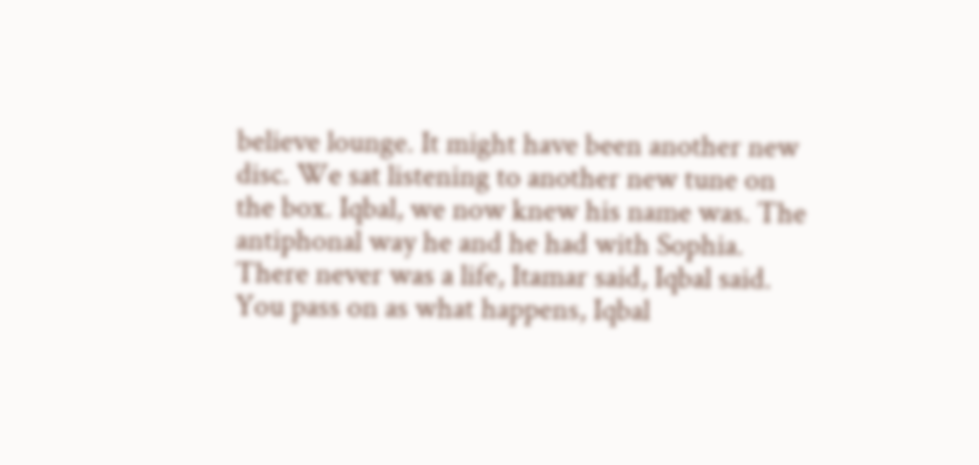believe lounge. It might have been another new disc. We sat listening to another new tune on the box. Iqbal, we now knew his name was. The antiphonal way he and he had with Sophia. There never was a life, Itamar said, Iqbal said. You pass on as what happens, Iqbal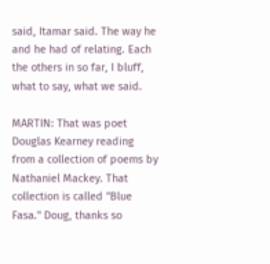said, Itamar said. The way he and he had of relating. Each the others in so far, I bluff, what to say, what we said.

MARTIN: That was poet Douglas Kearney reading from a collection of poems by Nathaniel Mackey. That collection is called "Blue Fasa." Doug, thanks so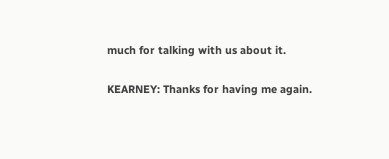much for talking with us about it.

KEARNEY: Thanks for having me again.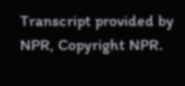Transcript provided by NPR, Copyright NPR.